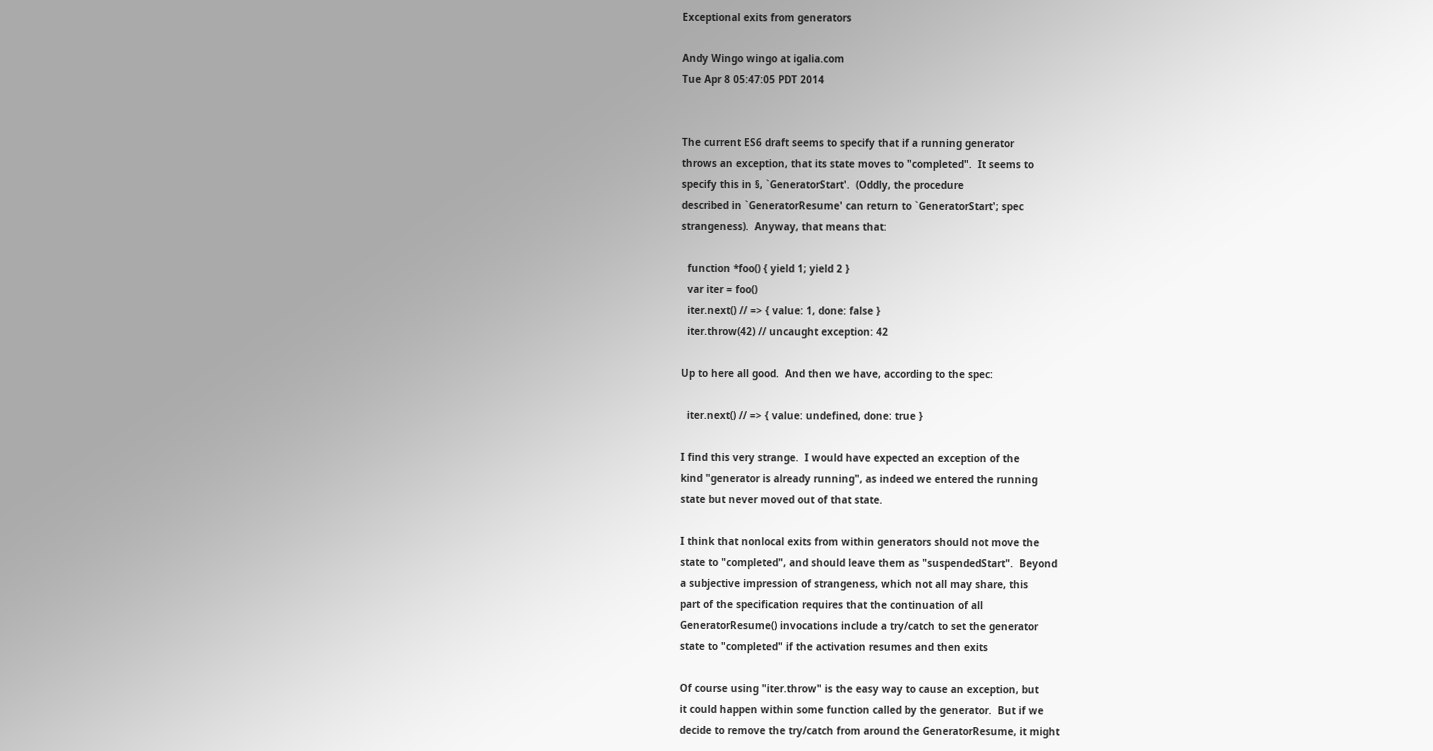Exceptional exits from generators

Andy Wingo wingo at igalia.com
Tue Apr 8 05:47:05 PDT 2014


The current ES6 draft seems to specify that if a running generator
throws an exception, that its state moves to "completed".  It seems to
specify this in §, `GeneratorStart'.  (Oddly, the procedure
described in `GeneratorResume' can return to `GeneratorStart'; spec
strangeness).  Anyway, that means that:

  function *foo() { yield 1; yield 2 }
  var iter = foo()
  iter.next() // => { value: 1, done: false }
  iter.throw(42) // uncaught exception: 42

Up to here all good.  And then we have, according to the spec:

  iter.next() // => { value: undefined, done: true }

I find this very strange.  I would have expected an exception of the
kind "generator is already running", as indeed we entered the running
state but never moved out of that state.

I think that nonlocal exits from within generators should not move the
state to "completed", and should leave them as "suspendedStart".  Beyond
a subjective impression of strangeness, which not all may share, this
part of the specification requires that the continuation of all
GeneratorResume() invocations include a try/catch to set the generator
state to "completed" if the activation resumes and then exits

Of course using "iter.throw" is the easy way to cause an exception, but
it could happen within some function called by the generator.  But if we
decide to remove the try/catch from around the GeneratorResume, it might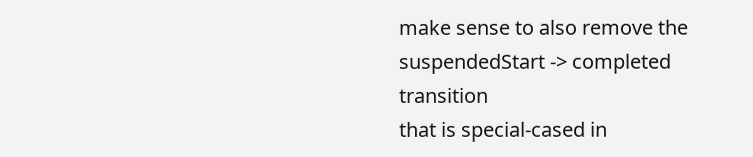make sense to also remove the suspendedStart -> completed transition
that is special-cased in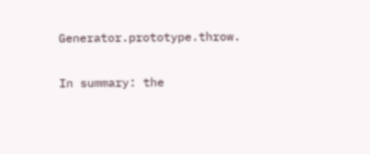Generator.prototype.throw.

In summary: the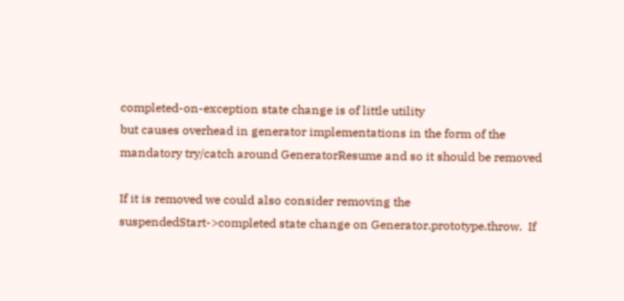completed-on-exception state change is of little utility
but causes overhead in generator implementations in the form of the
mandatory try/catch around GeneratorResume and so it should be removed

If it is removed we could also consider removing the
suspendedStart->completed state change on Generator.prototype.throw.  If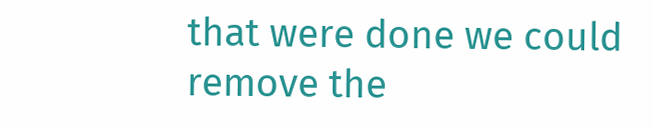that were done we could remove the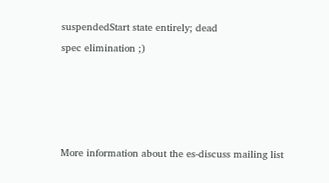suspendedStart state entirely; dead
spec elimination ;)




More information about the es-discuss mailing list